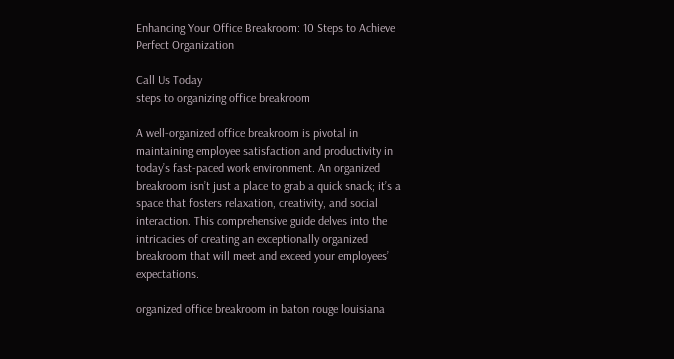Enhancing Your Office Breakroom: 10 Steps to Achieve Perfect Organization

Call Us Today
steps to organizing office breakroom

A well-organized office breakroom is pivotal in maintaining employee satisfaction and productivity in today’s fast-paced work environment. An organized breakroom isn’t just a place to grab a quick snack; it’s a space that fosters relaxation, creativity, and social interaction. This comprehensive guide delves into the intricacies of creating an exceptionally organized breakroom that will meet and exceed your employees’ expectations.

organized office breakroom in baton rouge louisiana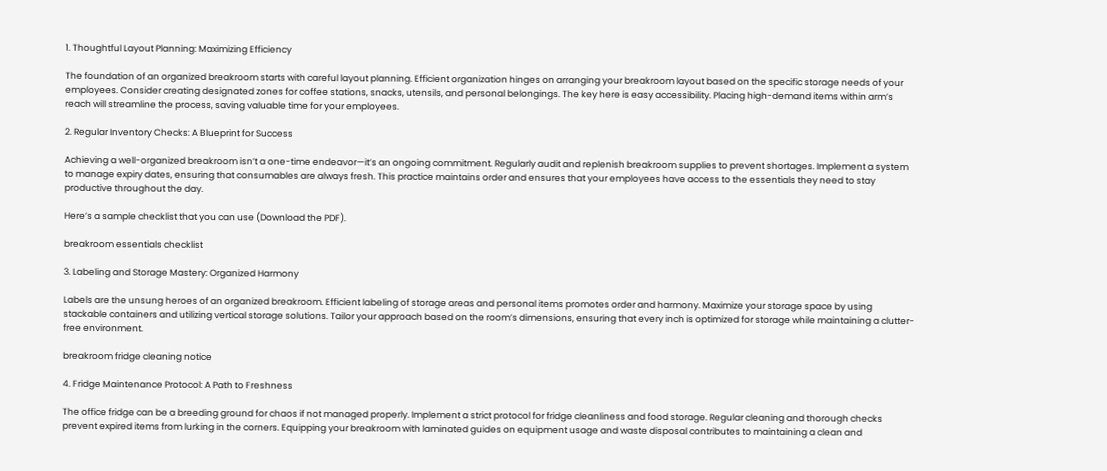1. Thoughtful Layout Planning: Maximizing Efficiency

The foundation of an organized breakroom starts with careful layout planning. Efficient organization hinges on arranging your breakroom layout based on the specific storage needs of your employees. Consider creating designated zones for coffee stations, snacks, utensils, and personal belongings. The key here is easy accessibility. Placing high-demand items within arm’s reach will streamline the process, saving valuable time for your employees.

2. Regular Inventory Checks: A Blueprint for Success

Achieving a well-organized breakroom isn’t a one-time endeavor—it’s an ongoing commitment. Regularly audit and replenish breakroom supplies to prevent shortages. Implement a system to manage expiry dates, ensuring that consumables are always fresh. This practice maintains order and ensures that your employees have access to the essentials they need to stay productive throughout the day.

Here’s a sample checklist that you can use (Download the PDF).

breakroom essentials checklist

3. Labeling and Storage Mastery: Organized Harmony

Labels are the unsung heroes of an organized breakroom. Efficient labeling of storage areas and personal items promotes order and harmony. Maximize your storage space by using stackable containers and utilizing vertical storage solutions. Tailor your approach based on the room’s dimensions, ensuring that every inch is optimized for storage while maintaining a clutter-free environment.

breakroom fridge cleaning notice

4. Fridge Maintenance Protocol: A Path to Freshness

The office fridge can be a breeding ground for chaos if not managed properly. Implement a strict protocol for fridge cleanliness and food storage. Regular cleaning and thorough checks prevent expired items from lurking in the corners. Equipping your breakroom with laminated guides on equipment usage and waste disposal contributes to maintaining a clean and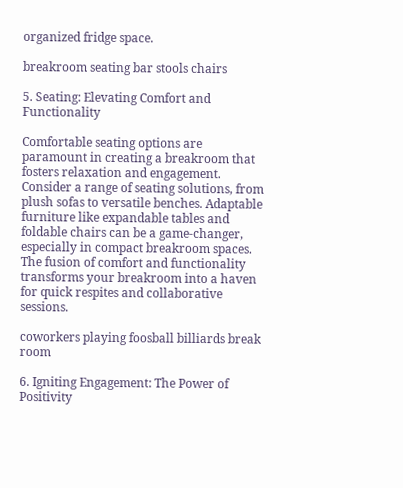organized fridge space.

breakroom seating bar stools chairs

5. Seating: Elevating Comfort and Functionality

Comfortable seating options are paramount in creating a breakroom that fosters relaxation and engagement. Consider a range of seating solutions, from plush sofas to versatile benches. Adaptable furniture like expandable tables and foldable chairs can be a game-changer, especially in compact breakroom spaces. The fusion of comfort and functionality transforms your breakroom into a haven for quick respites and collaborative sessions.

coworkers playing foosball billiards break room

6. Igniting Engagement: The Power of Positivity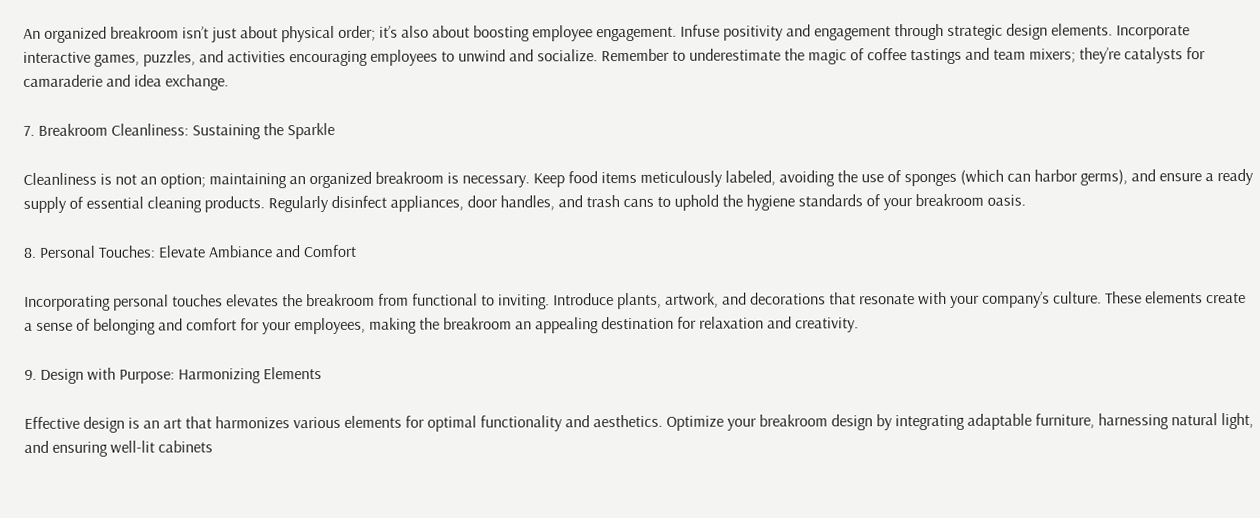An organized breakroom isn’t just about physical order; it’s also about boosting employee engagement. Infuse positivity and engagement through strategic design elements. Incorporate interactive games, puzzles, and activities encouraging employees to unwind and socialize. Remember to underestimate the magic of coffee tastings and team mixers; they’re catalysts for camaraderie and idea exchange.

7. Breakroom Cleanliness: Sustaining the Sparkle

Cleanliness is not an option; maintaining an organized breakroom is necessary. Keep food items meticulously labeled, avoiding the use of sponges (which can harbor germs), and ensure a ready supply of essential cleaning products. Regularly disinfect appliances, door handles, and trash cans to uphold the hygiene standards of your breakroom oasis.

8. Personal Touches: Elevate Ambiance and Comfort

Incorporating personal touches elevates the breakroom from functional to inviting. Introduce plants, artwork, and decorations that resonate with your company’s culture. These elements create a sense of belonging and comfort for your employees, making the breakroom an appealing destination for relaxation and creativity.

9. Design with Purpose: Harmonizing Elements

Effective design is an art that harmonizes various elements for optimal functionality and aesthetics. Optimize your breakroom design by integrating adaptable furniture, harnessing natural light, and ensuring well-lit cabinets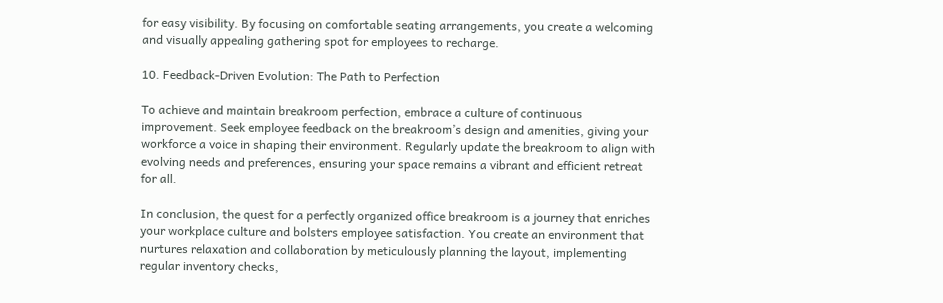for easy visibility. By focusing on comfortable seating arrangements, you create a welcoming and visually appealing gathering spot for employees to recharge.

10. Feedback-Driven Evolution: The Path to Perfection

To achieve and maintain breakroom perfection, embrace a culture of continuous improvement. Seek employee feedback on the breakroom’s design and amenities, giving your workforce a voice in shaping their environment. Regularly update the breakroom to align with evolving needs and preferences, ensuring your space remains a vibrant and efficient retreat for all.

In conclusion, the quest for a perfectly organized office breakroom is a journey that enriches your workplace culture and bolsters employee satisfaction. You create an environment that nurtures relaxation and collaboration by meticulously planning the layout, implementing regular inventory checks,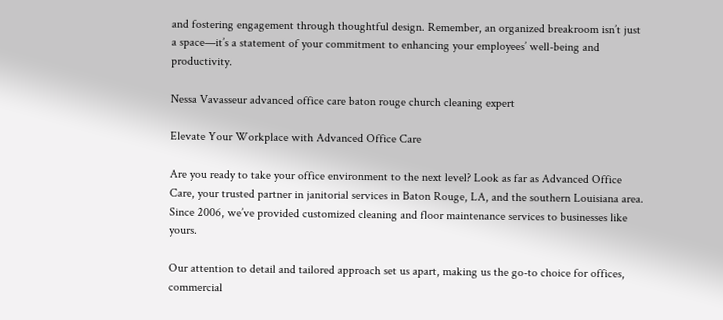and fostering engagement through thoughtful design. Remember, an organized breakroom isn’t just a space—it’s a statement of your commitment to enhancing your employees’ well-being and productivity.

Nessa Vavasseur advanced office care baton rouge church cleaning expert

Elevate Your Workplace with Advanced Office Care

Are you ready to take your office environment to the next level? Look as far as Advanced Office Care, your trusted partner in janitorial services in Baton Rouge, LA, and the southern Louisiana area. Since 2006, we’ve provided customized cleaning and floor maintenance services to businesses like yours.

Our attention to detail and tailored approach set us apart, making us the go-to choice for offices, commercial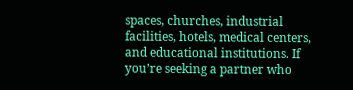spaces, churches, industrial facilities, hotels, medical centers, and educational institutions. If you’re seeking a partner who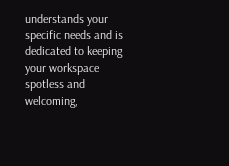understands your specific needs and is dedicated to keeping your workspace spotless and welcoming,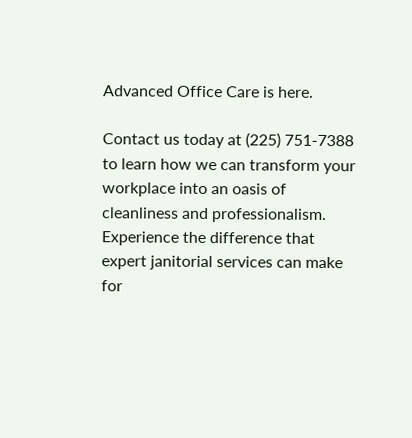Advanced Office Care is here.

Contact us today at (225) 751-7388 to learn how we can transform your workplace into an oasis of cleanliness and professionalism. Experience the difference that expert janitorial services can make for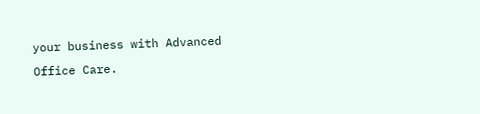your business with Advanced Office Care.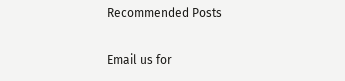Recommended Posts

Email us for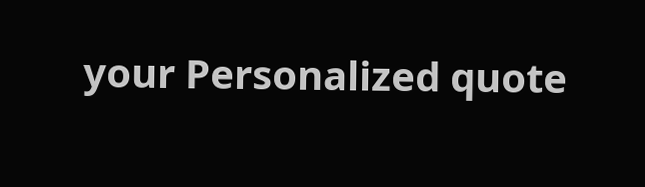your Personalized quote